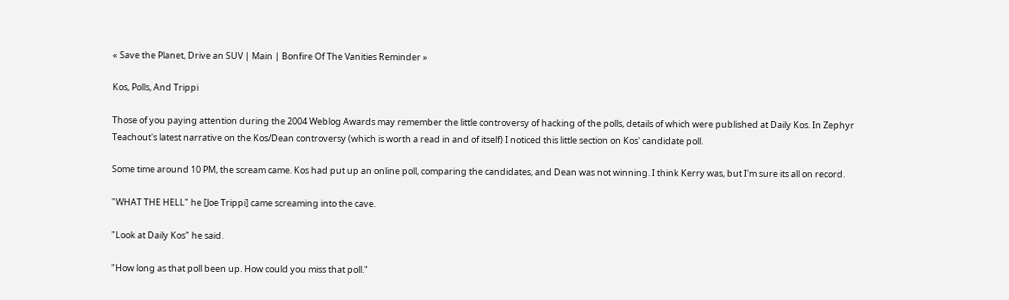« Save the Planet, Drive an SUV | Main | Bonfire Of The Vanities Reminder »

Kos, Polls, And Trippi

Those of you paying attention during the 2004 Weblog Awards may remember the little controversy of hacking of the polls, details of which were published at Daily Kos. In Zephyr Teachout's latest narrative on the Kos/Dean controversy (which is worth a read in and of itself) I noticed this little section on Kos' candidate poll.

Some time around 10 PM, the scream came. Kos had put up an online poll, comparing the candidates, and Dean was not winning. I think Kerry was, but I'm sure its all on record.

"WHAT THE HELL" he [Joe Trippi] came screaming into the cave.

"Look at Daily Kos" he said.

"How long as that poll been up. How could you miss that poll."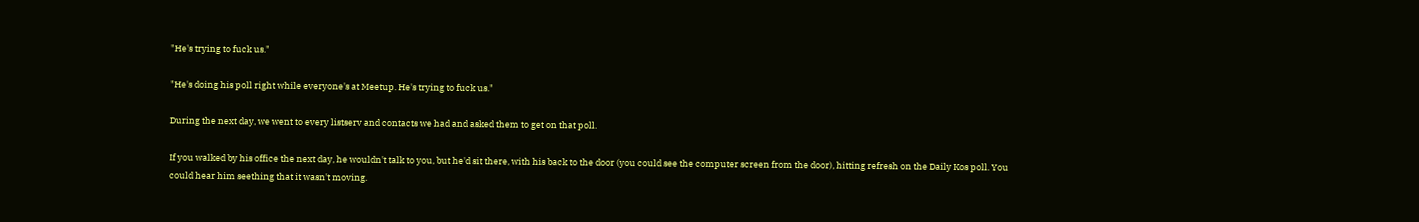"He's trying to fuck us."

"He's doing his poll right while everyone's at Meetup. He's trying to fuck us."

During the next day, we went to every listserv and contacts we had and asked them to get on that poll.

If you walked by his office the next day, he wouldn't talk to you, but he'd sit there, with his back to the door (you could see the computer screen from the door), hitting refresh on the Daily Kos poll. You could hear him seething that it wasn't moving.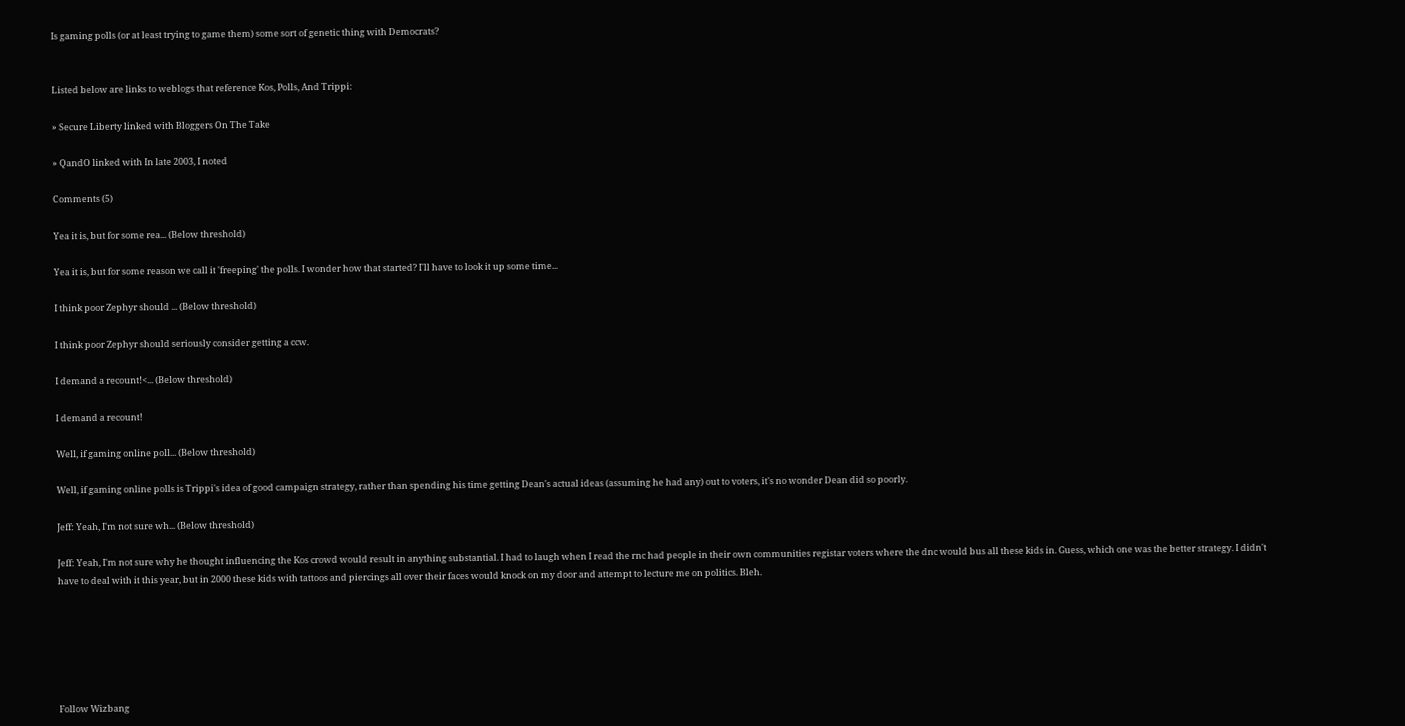Is gaming polls (or at least trying to game them) some sort of genetic thing with Democrats?


Listed below are links to weblogs that reference Kos, Polls, And Trippi:

» Secure Liberty linked with Bloggers On The Take

» QandO linked with In late 2003, I noted

Comments (5)

Yea it is, but for some rea... (Below threshold)

Yea it is, but for some reason we call it 'freeping' the polls. I wonder how that started? I'll have to look it up some time...

I think poor Zephyr should ... (Below threshold)

I think poor Zephyr should seriously consider getting a ccw.

I demand a recount!<... (Below threshold)

I demand a recount!

Well, if gaming online poll... (Below threshold)

Well, if gaming online polls is Trippi's idea of good campaign strategy, rather than spending his time getting Dean's actual ideas (assuming he had any) out to voters, it's no wonder Dean did so poorly.

Jeff: Yeah, I'm not sure wh... (Below threshold)

Jeff: Yeah, I'm not sure why he thought influencing the Kos crowd would result in anything substantial. I had to laugh when I read the rnc had people in their own communities registar voters where the dnc would bus all these kids in. Guess, which one was the better strategy. I didn't have to deal with it this year, but in 2000 these kids with tattoos and piercings all over their faces would knock on my door and attempt to lecture me on politics. Bleh.






Follow Wizbang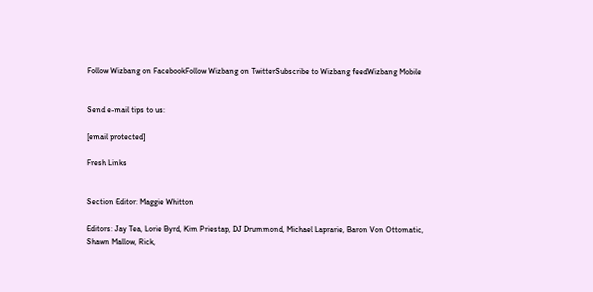Follow Wizbang on FacebookFollow Wizbang on TwitterSubscribe to Wizbang feedWizbang Mobile


Send e-mail tips to us:

[email protected]

Fresh Links


Section Editor: Maggie Whitton

Editors: Jay Tea, Lorie Byrd, Kim Priestap, DJ Drummond, Michael Laprarie, Baron Von Ottomatic, Shawn Mallow, Rick,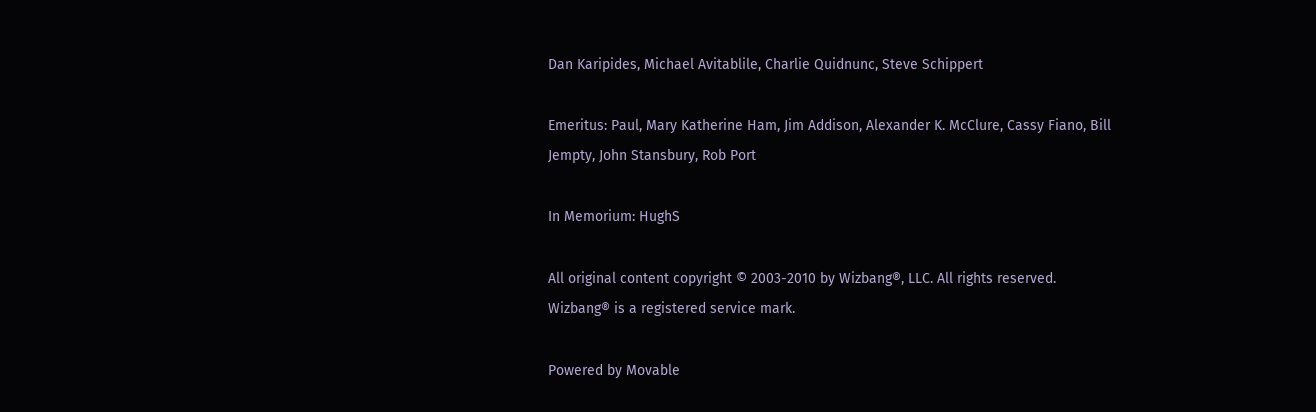Dan Karipides, Michael Avitablile, Charlie Quidnunc, Steve Schippert

Emeritus: Paul, Mary Katherine Ham, Jim Addison, Alexander K. McClure, Cassy Fiano, Bill Jempty, John Stansbury, Rob Port

In Memorium: HughS

All original content copyright © 2003-2010 by Wizbang®, LLC. All rights reserved. Wizbang® is a registered service mark.

Powered by Movable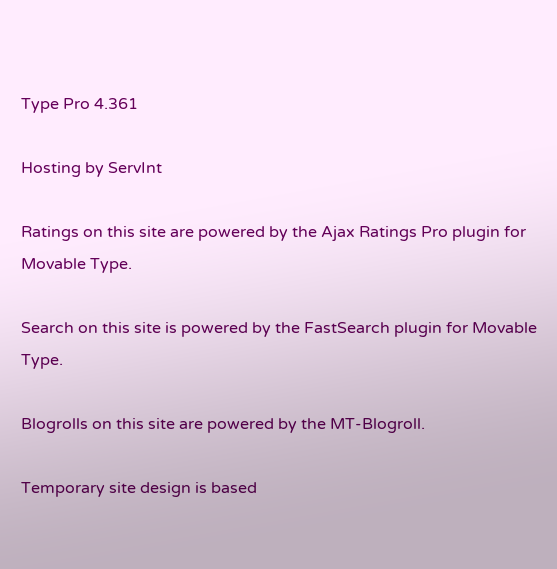Type Pro 4.361

Hosting by ServInt

Ratings on this site are powered by the Ajax Ratings Pro plugin for Movable Type.

Search on this site is powered by the FastSearch plugin for Movable Type.

Blogrolls on this site are powered by the MT-Blogroll.

Temporary site design is based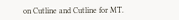on Cutline and Cutline for MT.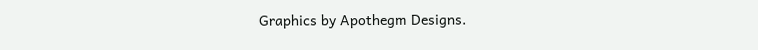Graphics by Apothegm Designs.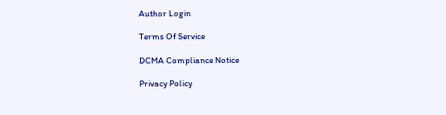Author Login

Terms Of Service

DCMA Compliance Notice

Privacy Policy